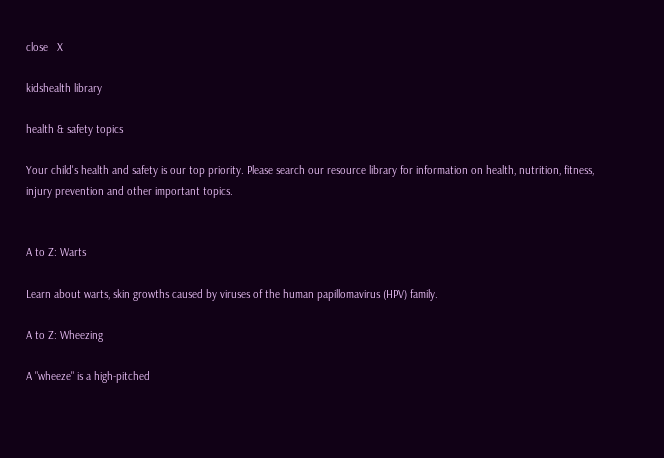close   X

kidshealth library

health & safety topics

Your child's health and safety is our top priority. Please search our resource library for information on health, nutrition, fitness, injury prevention and other important topics.


A to Z: Warts

Learn about warts, skin growths caused by viruses of the human papillomavirus (HPV) family.

A to Z: Wheezing

A "wheeze" is a high-pitched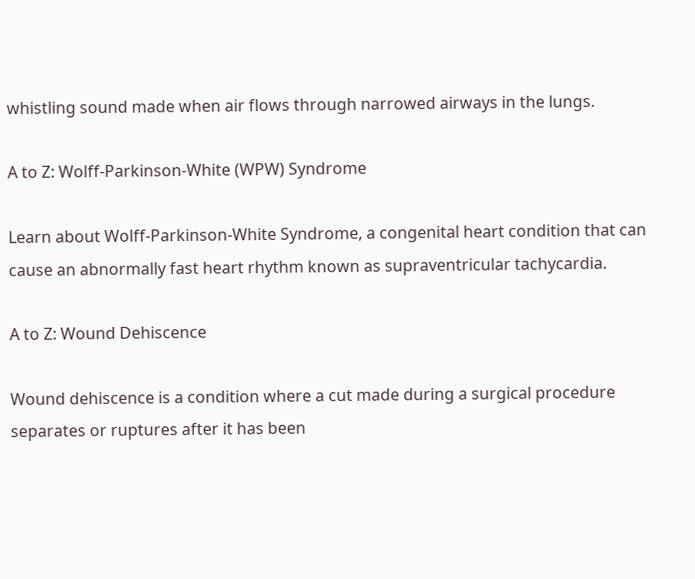whistling sound made when air flows through narrowed airways in the lungs.

A to Z: Wolff-Parkinson-White (WPW) Syndrome

Learn about Wolff-Parkinson-White Syndrome, a congenital heart condition that can cause an abnormally fast heart rhythm known as supraventricular tachycardia.

A to Z: Wound Dehiscence

Wound dehiscence is a condition where a cut made during a surgical procedure separates or ruptures after it has been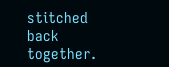stitched back together.